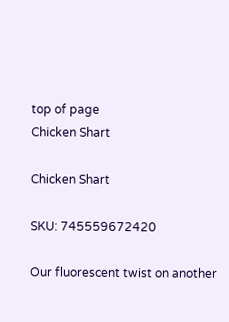top of page
Chicken Shart

Chicken Shart

SKU: 745559672420

Our fluorescent twist on another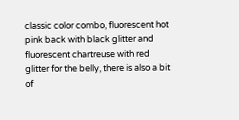classic color combo, fluorescent hot pink back with black glitter and fluorescent chartreuse with red glitter for the belly, there is also a bit of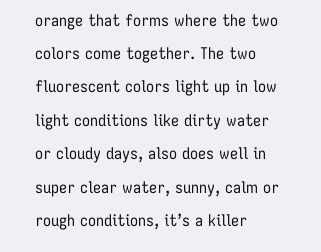orange that forms where the two colors come together. The two fluorescent colors light up in low light conditions like dirty water or cloudy days, also does well in super clear water, sunny, calm or rough conditions, it’s a killer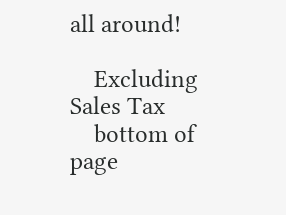all around!

    Excluding Sales Tax
    bottom of page